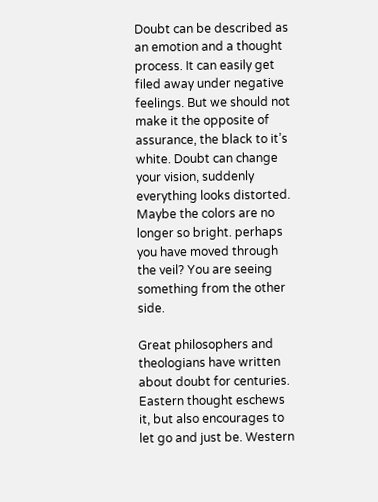Doubt can be described as an emotion and a thought process. It can easily get filed away under negative feelings. But we should not make it the opposite of assurance, the black to it’s white. Doubt can change your vision, suddenly everything looks distorted. Maybe the colors are no longer so bright. perhaps you have moved through the veil? You are seeing something from the other side.

Great philosophers and theologians have written about doubt for centuries. Eastern thought eschews it, but also encourages to let go and just be. Western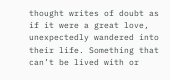thought writes of doubt as if it were a great love, unexpectedly wandered into their life. Something that can’t be lived with or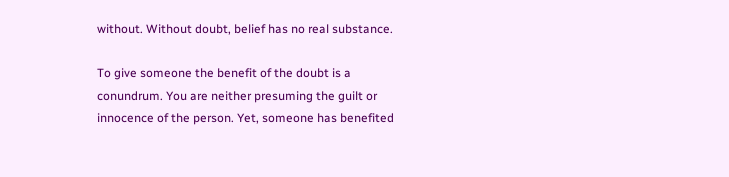without. Without doubt, belief has no real substance.

To give someone the benefit of the doubt is a conundrum. You are neither presuming the guilt or innocence of the person. Yet, someone has benefited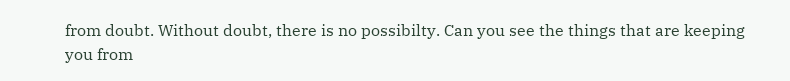from doubt. Without doubt, there is no possibilty. Can you see the things that are keeping you from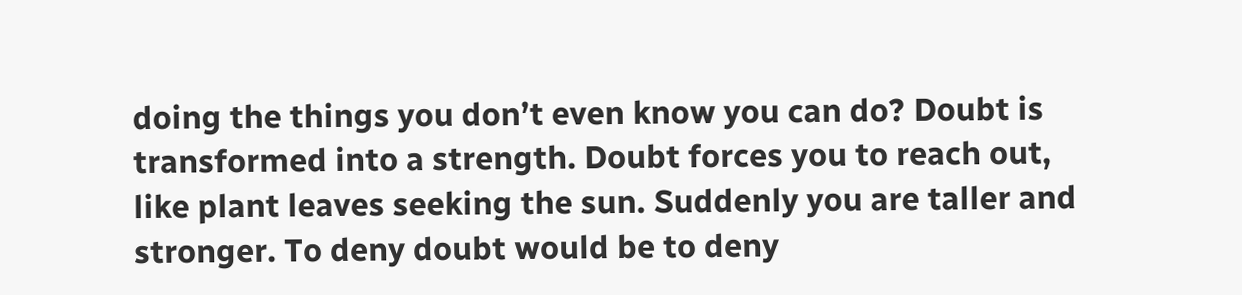doing the things you don’t even know you can do? Doubt is transformed into a strength. Doubt forces you to reach out, like plant leaves seeking the sun. Suddenly you are taller and stronger. To deny doubt would be to deny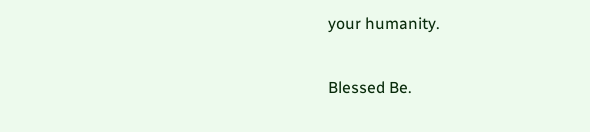your humanity.

Blessed Be.